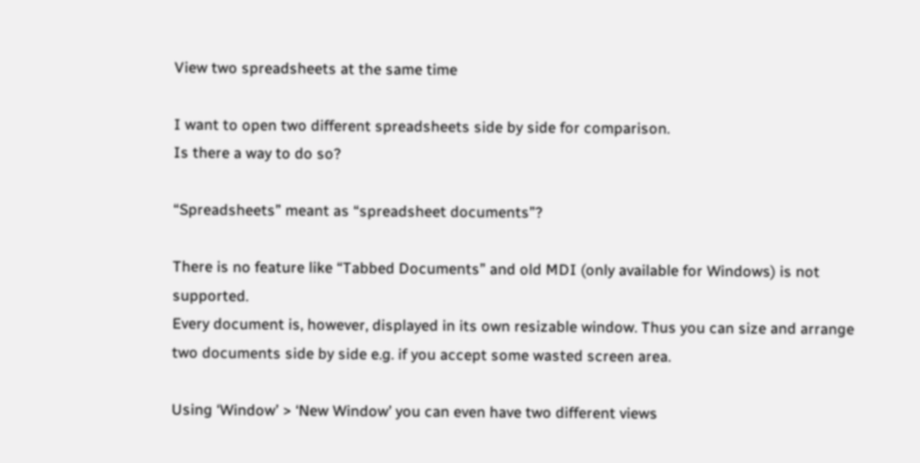View two spreadsheets at the same time

I want to open two different spreadsheets side by side for comparison.
Is there a way to do so?

“Spreadsheets” meant as “spreadsheet documents”?

There is no feature like “Tabbed Documents” and old MDI (only available for Windows) is not supported.
Every document is, however, displayed in its own resizable window. Thus you can size and arrange two documents side by side e.g. if you accept some wasted screen area.

Using ‘Window’ > ‘New Window’ you can even have two different views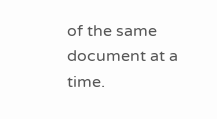of the same document at a time.